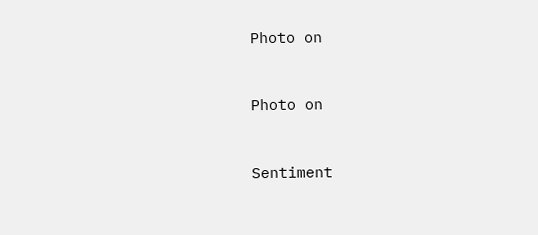Photo on


Photo on


Sentiment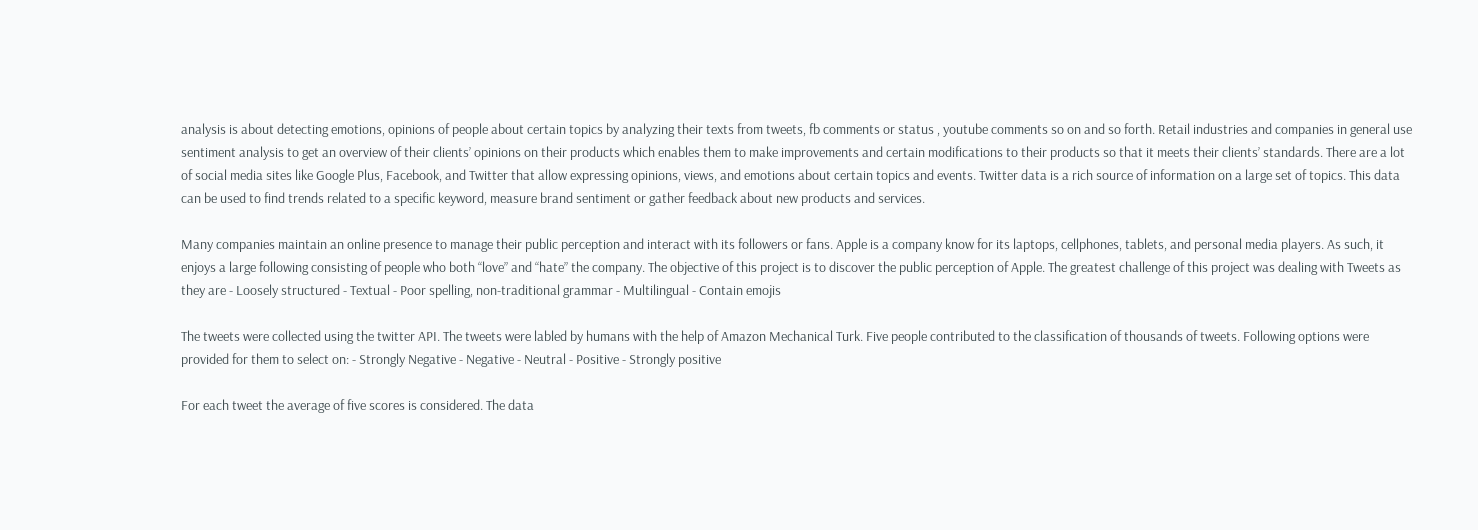analysis is about detecting emotions, opinions of people about certain topics by analyzing their texts from tweets, fb comments or status , youtube comments so on and so forth. Retail industries and companies in general use sentiment analysis to get an overview of their clients’ opinions on their products which enables them to make improvements and certain modifications to their products so that it meets their clients’ standards. There are a lot of social media sites like Google Plus, Facebook, and Twitter that allow expressing opinions, views, and emotions about certain topics and events. Twitter data is a rich source of information on a large set of topics. This data can be used to find trends related to a specific keyword, measure brand sentiment or gather feedback about new products and services.

Many companies maintain an online presence to manage their public perception and interact with its followers or fans. Apple is a company know for its laptops, cellphones, tablets, and personal media players. As such, it enjoys a large following consisting of people who both “love” and “hate” the company. The objective of this project is to discover the public perception of Apple. The greatest challenge of this project was dealing with Tweets as they are - Loosely structured - Textual - Poor spelling, non-traditional grammar - Multilingual - Contain emojis

The tweets were collected using the twitter API. The tweets were labled by humans with the help of Amazon Mechanical Turk. Five people contributed to the classification of thousands of tweets. Following options were provided for them to select on: - Strongly Negative - Negative - Neutral - Positive - Strongly positive

For each tweet the average of five scores is considered. The data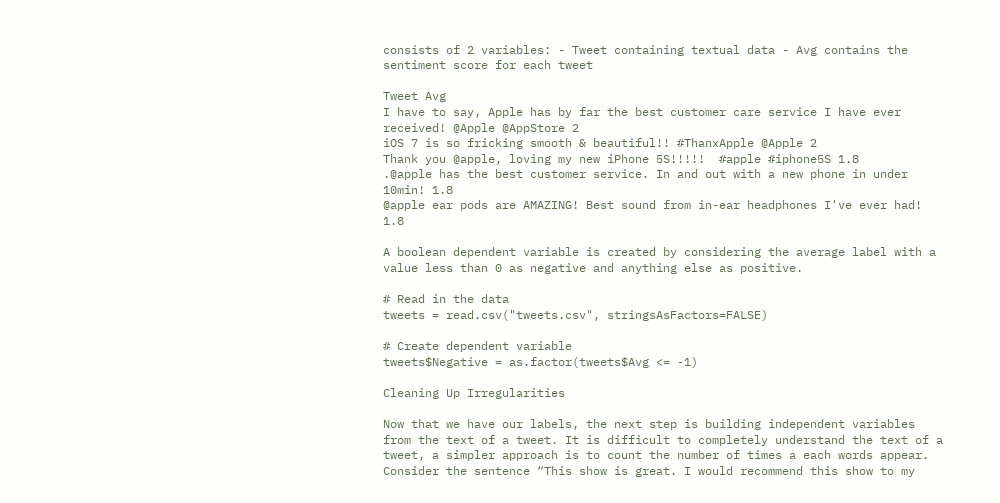consists of 2 variables: - Tweet containing textual data - Avg contains the sentiment score for each tweet

Tweet Avg
I have to say, Apple has by far the best customer care service I have ever received! @Apple @AppStore 2
iOS 7 is so fricking smooth & beautiful!! #ThanxApple @Apple 2
Thank you @apple, loving my new iPhone 5S!!!!!  #apple #iphone5S 1.8
.@apple has the best customer service. In and out with a new phone in under 10min! 1.8
@apple ear pods are AMAZING! Best sound from in-ear headphones I've ever had! 1.8

A boolean dependent variable is created by considering the average label with a value less than 0 as negative and anything else as positive.

# Read in the data
tweets = read.csv("tweets.csv", stringsAsFactors=FALSE)

# Create dependent variable
tweets$Negative = as.factor(tweets$Avg <= -1)

Cleaning Up Irregularities

Now that we have our labels, the next step is building independent variables from the text of a tweet. It is difficult to completely understand the text of a tweet, a simpler approach is to count the number of times a each words appear. Consider the sentence “This show is great. I would recommend this show to my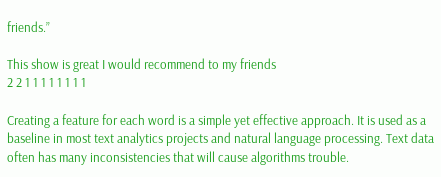friends.”

This show is great I would recommend to my friends
2 2 1 1 1 1 1 1 1 1

Creating a feature for each word is a simple yet effective approach. It is used as a baseline in most text analytics projects and natural language processing. Text data often has many inconsistencies that will cause algorithms trouble.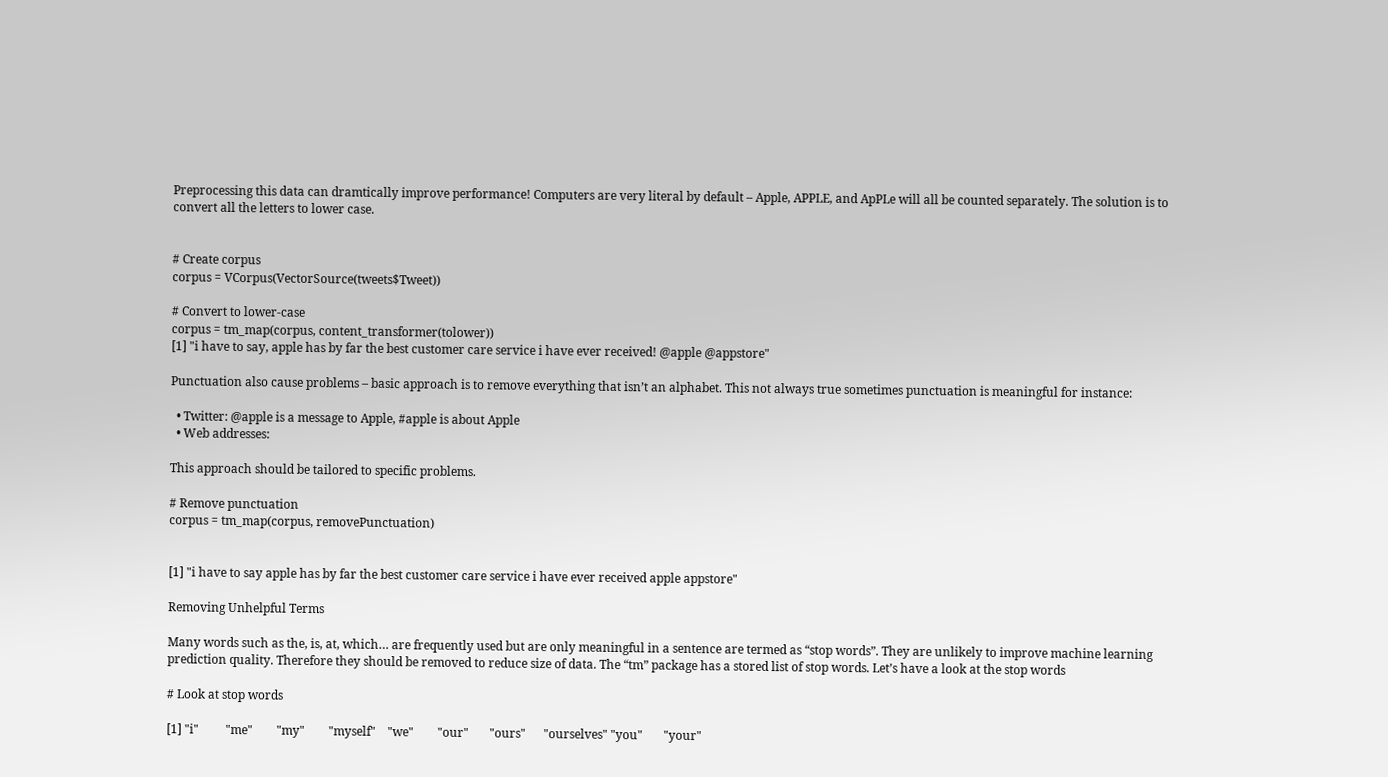Preprocessing this data can dramtically improve performance! Computers are very literal by default – Apple, APPLE, and ApPLe will all be counted separately. The solution is to convert all the letters to lower case.


# Create corpus
corpus = VCorpus(VectorSource(tweets$Tweet))

# Convert to lower-case
corpus = tm_map(corpus, content_transformer(tolower))
[1] "i have to say, apple has by far the best customer care service i have ever received! @apple @appstore"

Punctuation also cause problems – basic approach is to remove everything that isn’t an alphabet. This not always true sometimes punctuation is meaningful for instance:

  • Twitter: @apple is a message to Apple, #apple is about Apple
  • Web addresses:

This approach should be tailored to specific problems.

# Remove punctuation
corpus = tm_map(corpus, removePunctuation)


[1] "i have to say apple has by far the best customer care service i have ever received apple appstore"

Removing Unhelpful Terms

Many words such as the, is, at, which… are frequently used but are only meaningful in a sentence are termed as “stop words”. They are unlikely to improve machine learning prediction quality. Therefore they should be removed to reduce size of data. The “tm” package has a stored list of stop words. Let’s have a look at the stop words

# Look at stop words

[1] "i"         "me"        "my"        "myself"    "we"        "our"       "ours"      "ourselves" "you"       "your"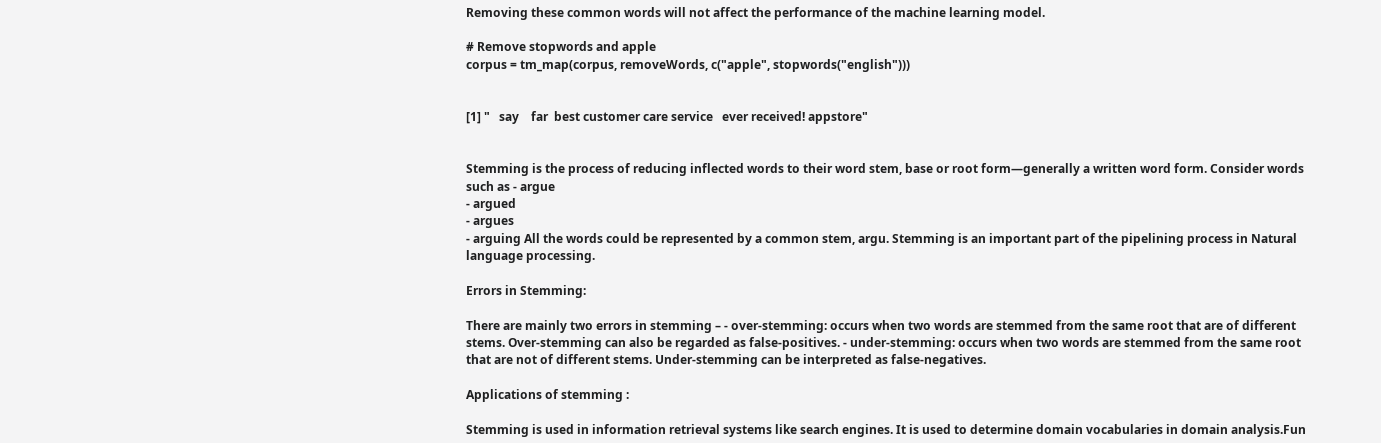Removing these common words will not affect the performance of the machine learning model.

# Remove stopwords and apple
corpus = tm_map(corpus, removeWords, c("apple", stopwords("english")))


[1] "   say    far  best customer care service   ever received! appstore"


Stemming is the process of reducing inflected words to their word stem, base or root form—generally a written word form. Consider words such as - argue
- argued
- argues
- arguing All the words could be represented by a common stem, argu. Stemming is an important part of the pipelining process in Natural language processing.

Errors in Stemming:

There are mainly two errors in stemming – - over-stemming: occurs when two words are stemmed from the same root that are of different stems. Over-stemming can also be regarded as false-positives. - under-stemming: occurs when two words are stemmed from the same root that are not of different stems. Under-stemming can be interpreted as false-negatives.

Applications of stemming :

Stemming is used in information retrieval systems like search engines. It is used to determine domain vocabularies in domain analysis.Fun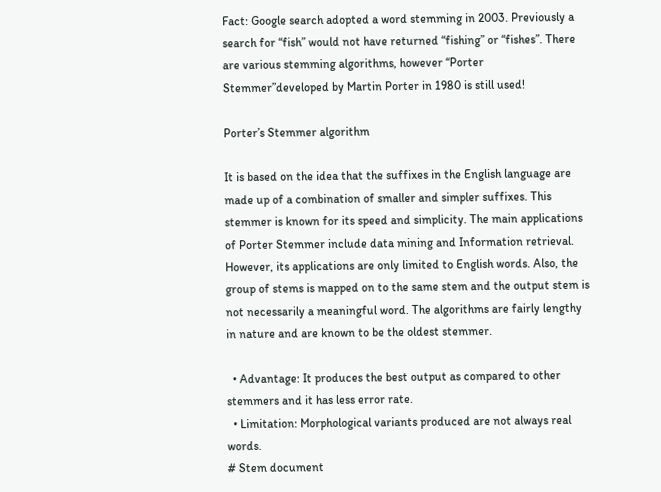Fact: Google search adopted a word stemming in 2003. Previously a search for “fish” would not have returned “fishing” or “fishes”. There are various stemming algorithms, however “Porter Stemmer”developed by Martin Porter in 1980 is still used!

Porter’s Stemmer algorithm

It is based on the idea that the suffixes in the English language are made up of a combination of smaller and simpler suffixes. This stemmer is known for its speed and simplicity. The main applications of Porter Stemmer include data mining and Information retrieval. However, its applications are only limited to English words. Also, the group of stems is mapped on to the same stem and the output stem is not necessarily a meaningful word. The algorithms are fairly lengthy in nature and are known to be the oldest stemmer.

  • Advantage: It produces the best output as compared to other stemmers and it has less error rate.
  • Limitation: Morphological variants produced are not always real words.
# Stem document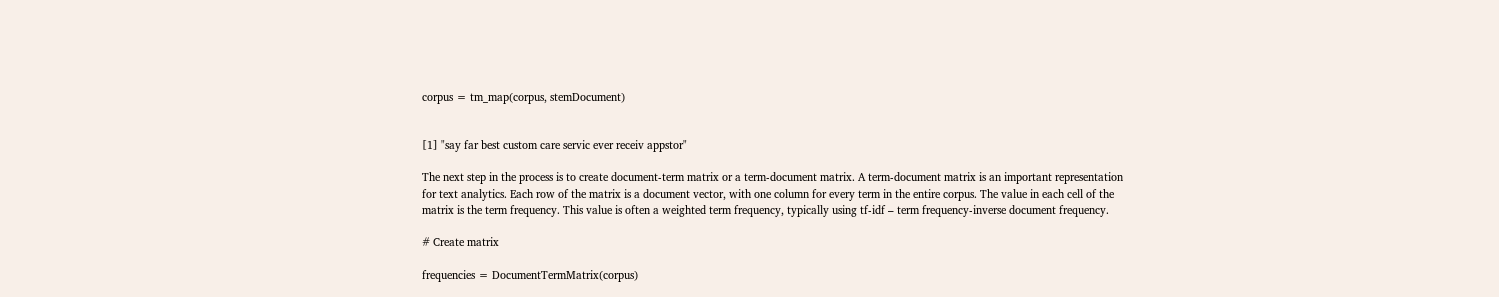corpus = tm_map(corpus, stemDocument)


[1] "say far best custom care servic ever receiv appstor"

The next step in the process is to create document-term matrix or a term-document matrix. A term-document matrix is an important representation for text analytics. Each row of the matrix is a document vector, with one column for every term in the entire corpus. The value in each cell of the matrix is the term frequency. This value is often a weighted term frequency, typically using tf-idf – term frequency-inverse document frequency.

# Create matrix

frequencies = DocumentTermMatrix(corpus)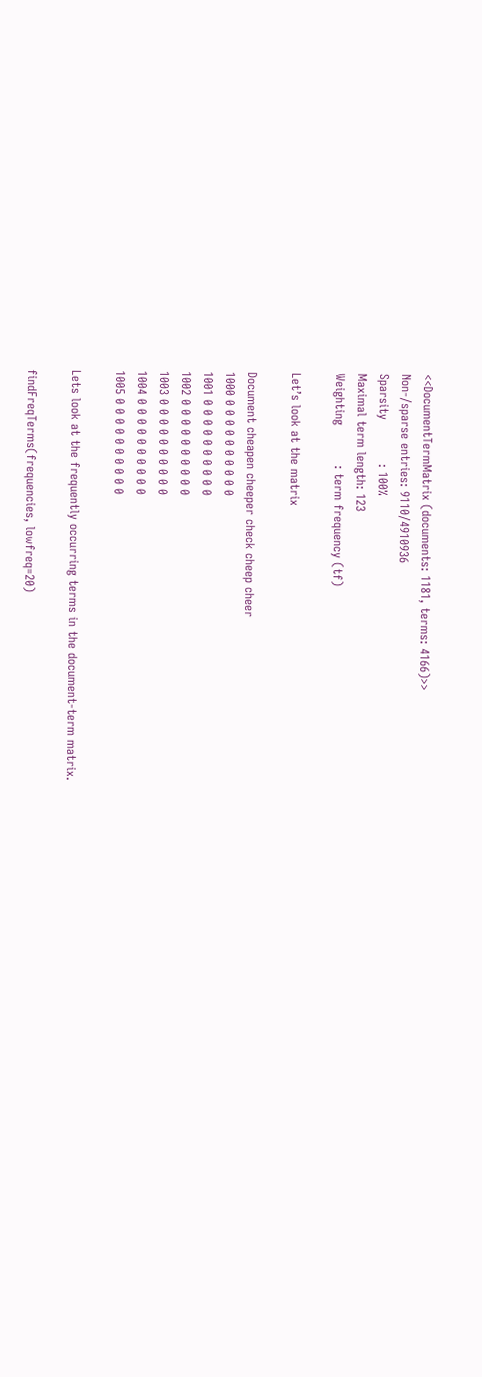<<DocumentTermMatrix (documents: 1181, terms: 4166)>>
Non-/sparse entries: 9110/4910936
Sparsity           : 100%
Maximal term length: 123
Weighting          : term frequency (tf)

Let’s look at the matrix

Document cheapen cheeper check cheep cheer
1000 0 0 0 0 0 0 0 0 0 0
1001 0 0 0 0 0 0 0 0 0 0
1002 0 0 0 0 0 0 0 0 0 0
1003 0 0 0 0 0 0 0 0 0 0
1004 0 0 0 0 0 0 0 0 0 0
1005 0 0 0 0 0 0 0 0 0 0

Lets look at the frequently occurring terms in the document-term matrix.

findFreqTerms(frequencies, lowfreq=20)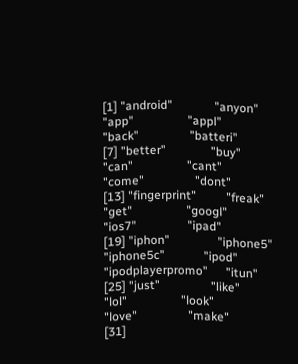[1] "android"              "anyon"                "app"                  "appl"                 "back"                 "batteri"
[7] "better"               "buy"                  "can"                  "cant"                 "come"                 "dont"
[13] "fingerprint"          "freak"                "get"                  "googl"                "ios7"                 "ipad"
[19] "iphon"                "iphone5"              "iphone5c"             "ipod"                 "ipodplayerpromo"      "itun"
[25] "just"                 "like"                 "lol"                  "look"                 "love"                 "make"
[31]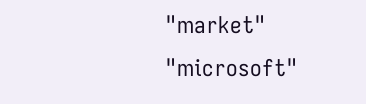"market"               "microsoft"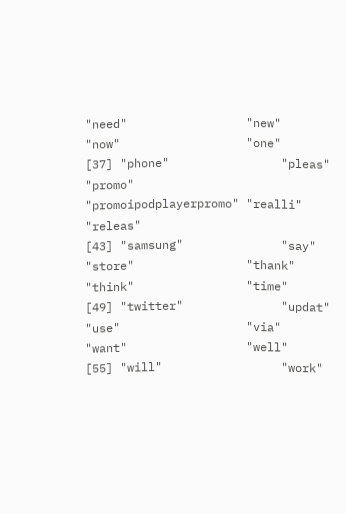"need"                 "new"                  "now"                  "one"
[37] "phone"                "pleas"                "promo"                "promoipodplayerpromo" "realli"               "releas"
[43] "samsung"              "say"                  "store"                "thank"                "think"                "time"
[49] "twitter"              "updat"                "use"                  "via"                  "want"                 "well"
[55] "will"                 "work"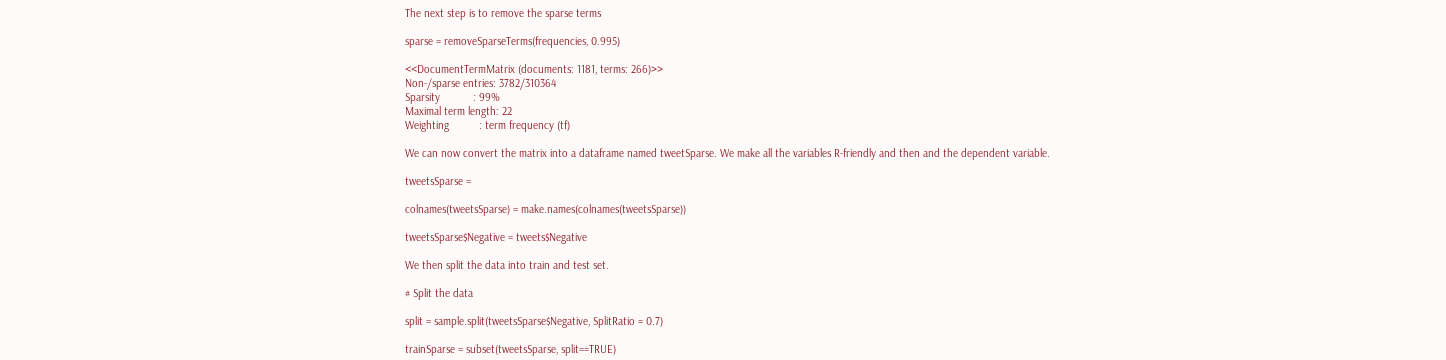The next step is to remove the sparse terms

sparse = removeSparseTerms(frequencies, 0.995)

<<DocumentTermMatrix (documents: 1181, terms: 266)>>
Non-/sparse entries: 3782/310364
Sparsity           : 99%
Maximal term length: 22
Weighting          : term frequency (tf)

We can now convert the matrix into a dataframe named tweetSparse. We make all the variables R-friendly and then and the dependent variable.

tweetsSparse =

colnames(tweetsSparse) = make.names(colnames(tweetsSparse))

tweetsSparse$Negative = tweets$Negative

We then split the data into train and test set.

# Split the data

split = sample.split(tweetsSparse$Negative, SplitRatio = 0.7)

trainSparse = subset(tweetsSparse, split==TRUE)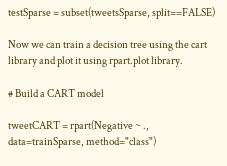testSparse = subset(tweetsSparse, split==FALSE)

Now we can train a decision tree using the cart library and plot it using rpart.plot library.

# Build a CART model

tweetCART = rpart(Negative ~ ., data=trainSparse, method="class")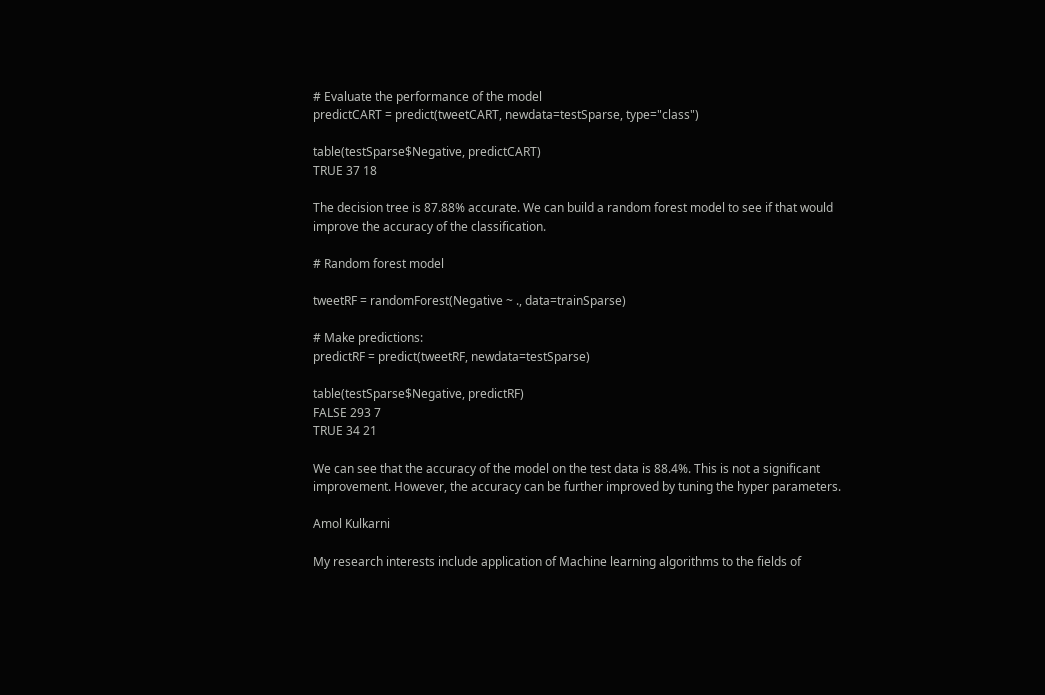# Evaluate the performance of the model
predictCART = predict(tweetCART, newdata=testSparse, type="class")

table(testSparse$Negative, predictCART)
TRUE 37 18

The decision tree is 87.88% accurate. We can build a random forest model to see if that would improve the accuracy of the classification.

# Random forest model

tweetRF = randomForest(Negative ~ ., data=trainSparse)

# Make predictions:
predictRF = predict(tweetRF, newdata=testSparse)

table(testSparse$Negative, predictRF)
FALSE 293 7
TRUE 34 21

We can see that the accuracy of the model on the test data is 88.4%. This is not a significant improvement. However, the accuracy can be further improved by tuning the hyper parameters.

Amol Kulkarni

My research interests include application of Machine learning algorithms to the fields of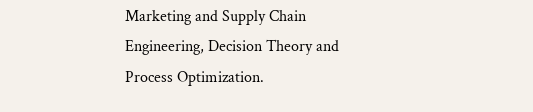Marketing and Supply Chain Engineering, Decision Theory and Process Optimization.